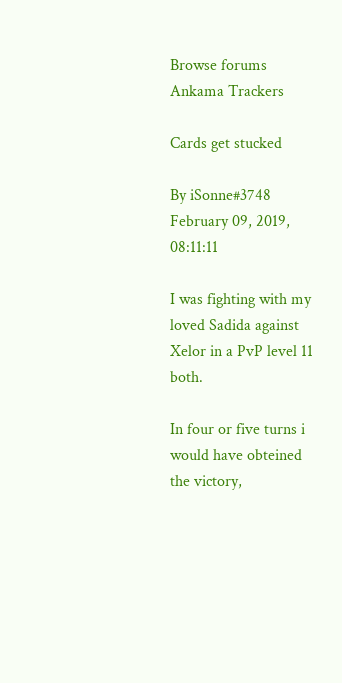Browse forums
Ankama Trackers

Cards get stucked

By iSonne#3748 February 09, 2019, 08:11:11

I was fighting with my loved Sadida against Xelor in a PvP level 11 both.

In four or five turns i would have obteined the victory,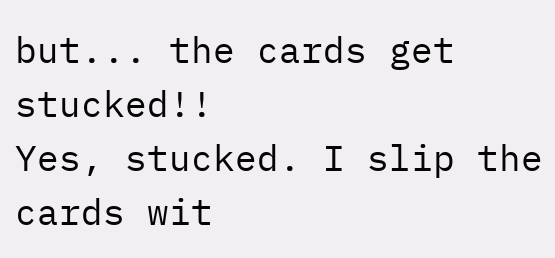but... the cards get stucked!!
Yes, stucked. I slip the cards wit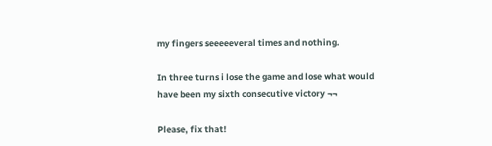my fingers seeeeeveral times and nothing.

In three turns i lose the game and lose what would have been my sixth consecutive victory ¬¬

Please, fix that!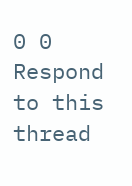0 0
Respond to this thread